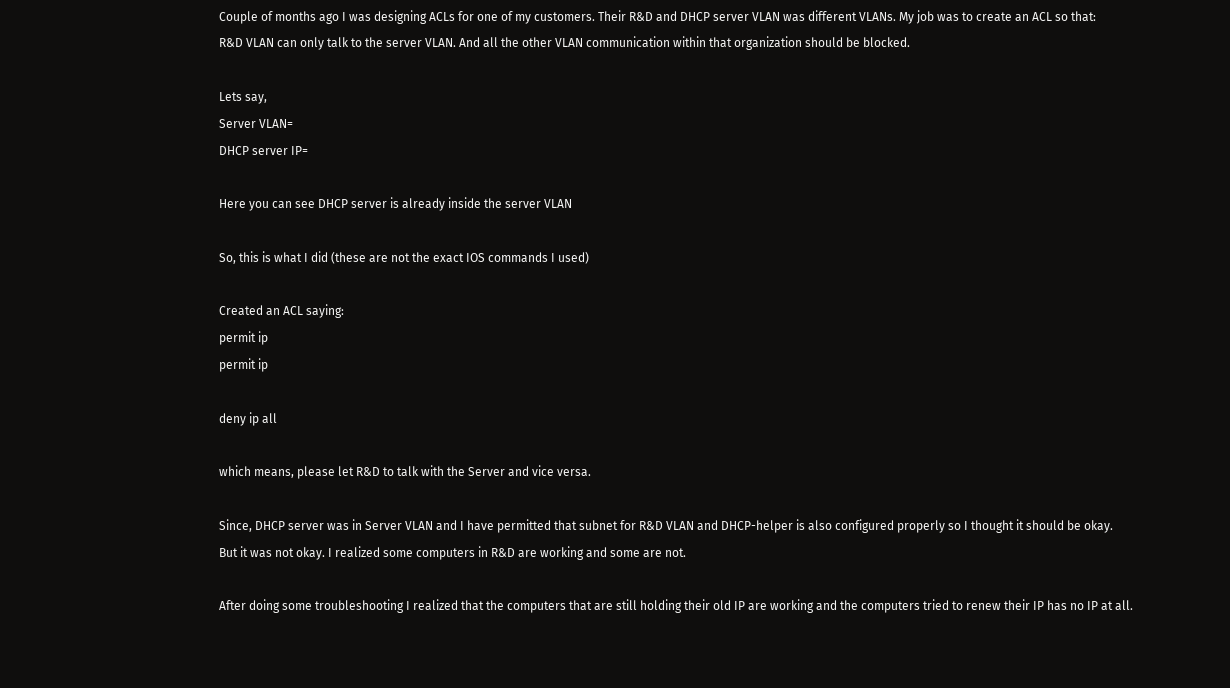Couple of months ago I was designing ACLs for one of my customers. Their R&D and DHCP server VLAN was different VLANs. My job was to create an ACL so that:
R&D VLAN can only talk to the server VLAN. And all the other VLAN communication within that organization should be blocked.

Lets say,
Server VLAN=
DHCP server IP=

Here you can see DHCP server is already inside the server VLAN

So, this is what I did (these are not the exact IOS commands I used)

Created an ACL saying:
permit ip
permit ip

deny ip all

which means, please let R&D to talk with the Server and vice versa.

Since, DHCP server was in Server VLAN and I have permitted that subnet for R&D VLAN and DHCP-helper is also configured properly so I thought it should be okay.
But it was not okay. I realized some computers in R&D are working and some are not.

After doing some troubleshooting I realized that the computers that are still holding their old IP are working and the computers tried to renew their IP has no IP at all.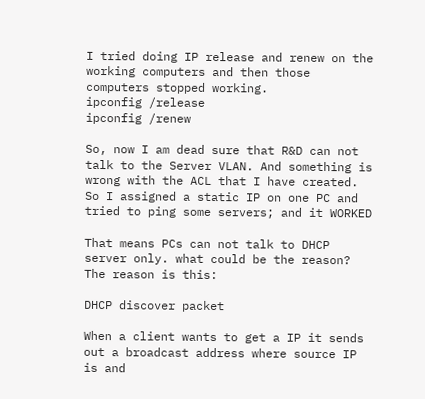I tried doing IP release and renew on the working computers and then those computers stopped working.
ipconfig /release
ipconfig /renew

So, now I am dead sure that R&D can not talk to the Server VLAN. And something is wrong with the ACL that I have created. So I assigned a static IP on one PC and tried to ping some servers; and it WORKED

That means PCs can not talk to DHCP server only. what could be the reason? The reason is this:

DHCP discover packet

When a client wants to get a IP it sends out a broadcast address where source IP is and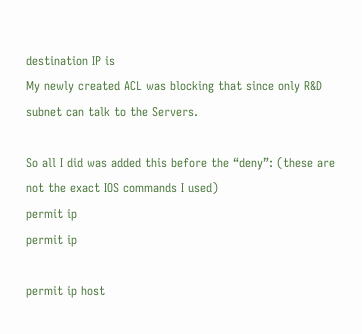destination IP is
My newly created ACL was blocking that since only R&D subnet can talk to the Servers.

So all I did was added this before the “deny”: (these are not the exact IOS commands I used)
permit ip
permit ip

permit ip host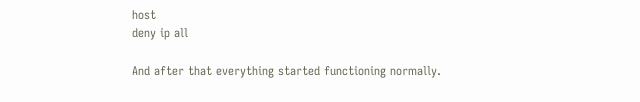host
deny ip all

And after that everything started functioning normally.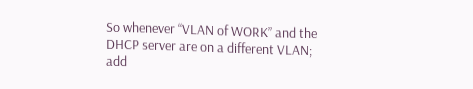So whenever “VLAN of WORK” and the DHCP server are on a different VLAN; add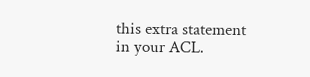this extra statement in your ACL.